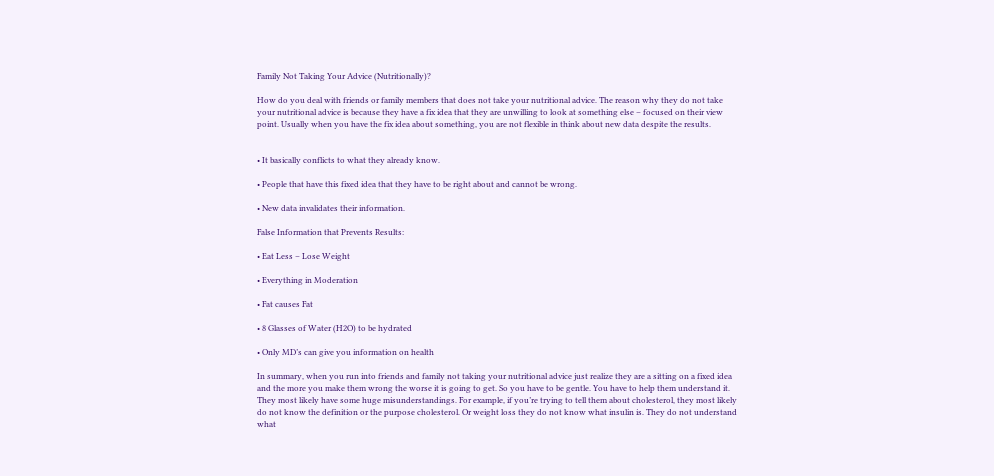Family Not Taking Your Advice (Nutritionally)?

How do you deal with friends or family members that does not take your nutritional advice. The reason why they do not take your nutritional advice is because they have a fix idea that they are unwilling to look at something else – focused on their view point. Usually when you have the fix idea about something, you are not flexible in think about new data despite the results.


• It basically conflicts to what they already know.

• People that have this fixed idea that they have to be right about and cannot be wrong.

• New data invalidates their information.

False Information that Prevents Results:

• Eat Less – Lose Weight

• Everything in Moderation

• Fat causes Fat

• 8 Glasses of Water (H2O) to be hydrated

• Only MD’s can give you information on health

In summary, when you run into friends and family not taking your nutritional advice just realize they are a sitting on a fixed idea and the more you make them wrong the worse it is going to get. So you have to be gentle. You have to help them understand it. They most likely have some huge misunderstandings. For example, if you’re trying to tell them about cholesterol, they most likely do not know the definition or the purpose cholesterol. Or weight loss they do not know what insulin is. They do not understand what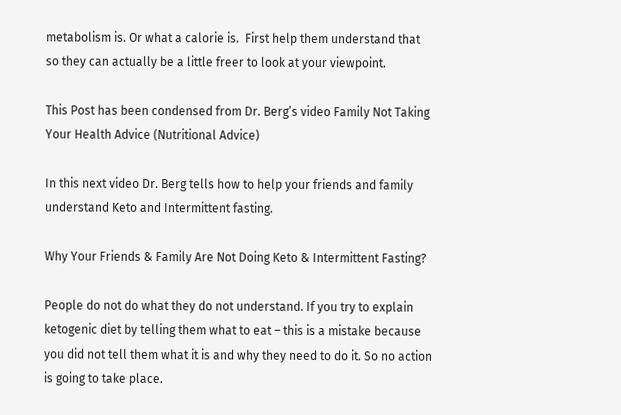metabolism is. Or what a calorie is.  First help them understand that so they can actually be a little freer to look at your viewpoint.

This Post has been condensed from Dr. Berg’s video Family Not Taking Your Health Advice (Nutritional Advice)

In this next video Dr. Berg tells how to help your friends and family understand Keto and Intermittent fasting.

Why Your Friends & Family Are Not Doing Keto & Intermittent Fasting?

People do not do what they do not understand. If you try to explain ketogenic diet by telling them what to eat – this is a mistake because you did not tell them what it is and why they need to do it. So no action is going to take place.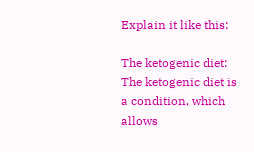Explain it like this:

The ketogenic diet: The ketogenic diet is a condition, which allows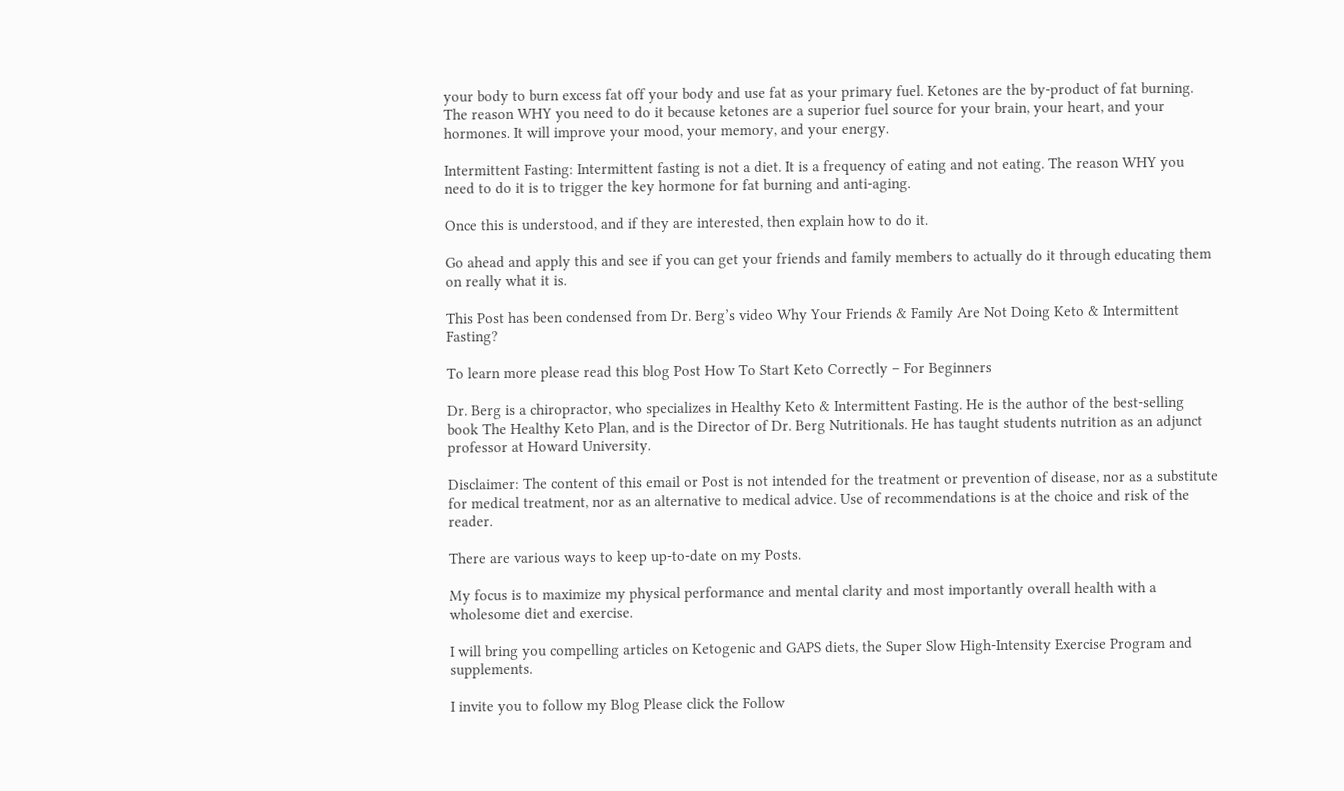your body to burn excess fat off your body and use fat as your primary fuel. Ketones are the by-product of fat burning. The reason WHY you need to do it because ketones are a superior fuel source for your brain, your heart, and your hormones. It will improve your mood, your memory, and your energy.

Intermittent Fasting: Intermittent fasting is not a diet. It is a frequency of eating and not eating. The reason WHY you need to do it is to trigger the key hormone for fat burning and anti-aging.

Once this is understood, and if they are interested, then explain how to do it.

Go ahead and apply this and see if you can get your friends and family members to actually do it through educating them on really what it is.

This Post has been condensed from Dr. Berg’s video Why Your Friends & Family Are Not Doing Keto & Intermittent Fasting?

To learn more please read this blog Post How To Start Keto Correctly – For Beginners

Dr. Berg is a chiropractor, who specializes in Healthy Keto & Intermittent Fasting. He is the author of the best-selling book The Healthy Keto Plan, and is the Director of Dr. Berg Nutritionals. He has taught students nutrition as an adjunct professor at Howard University.

Disclaimer: The content of this email or Post is not intended for the treatment or prevention of disease, nor as a substitute for medical treatment, nor as an alternative to medical advice. Use of recommendations is at the choice and risk of the reader.

There are various ways to keep up-to-date on my Posts.

My focus is to maximize my physical performance and mental clarity and most importantly overall health with a wholesome diet and exercise.

I will bring you compelling articles on Ketogenic and GAPS diets, the Super Slow High-Intensity Exercise Program and supplements.

I invite you to follow my Blog Please click the Follow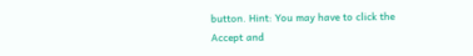button. Hint: You may have to click the Accept and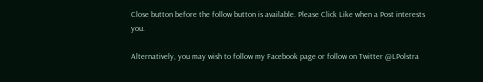Close button before the follow button is available. Please Click Like when a Post interests you.

Alternatively, you may wish to follow my Facebook page or follow on Twitter @LPolstra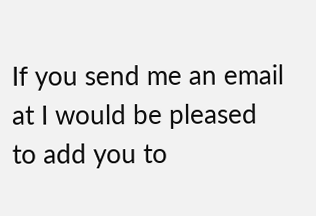If you send me an email at I would be pleased to add you to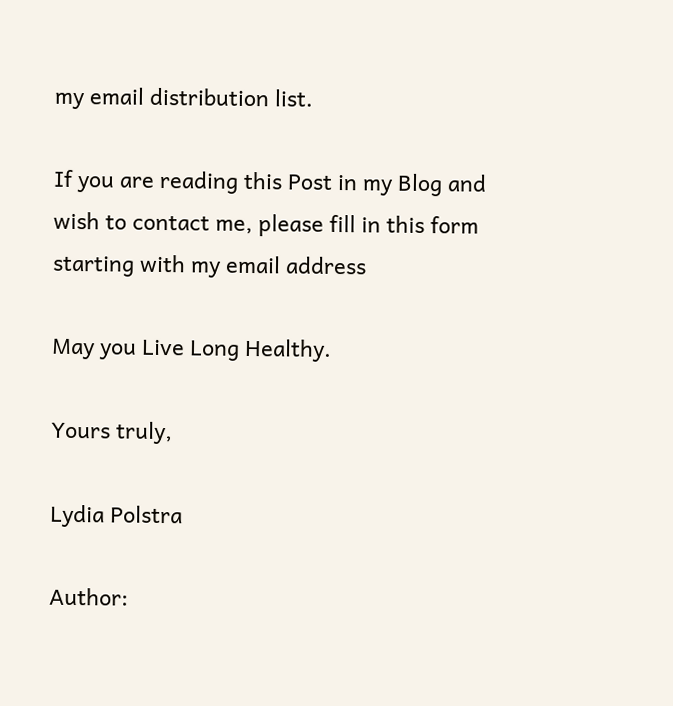my email distribution list.

If you are reading this Post in my Blog and wish to contact me, please fill in this form starting with my email address

May you Live Long Healthy.

Yours truly,

Lydia Polstra

Author: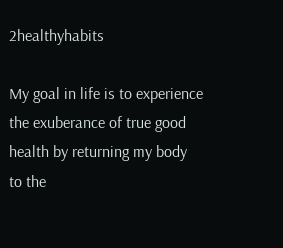2healthyhabits

My goal in life is to experience the exuberance of true good health by returning my body to the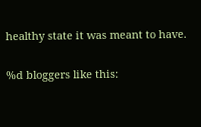healthy state it was meant to have.

%d bloggers like this: